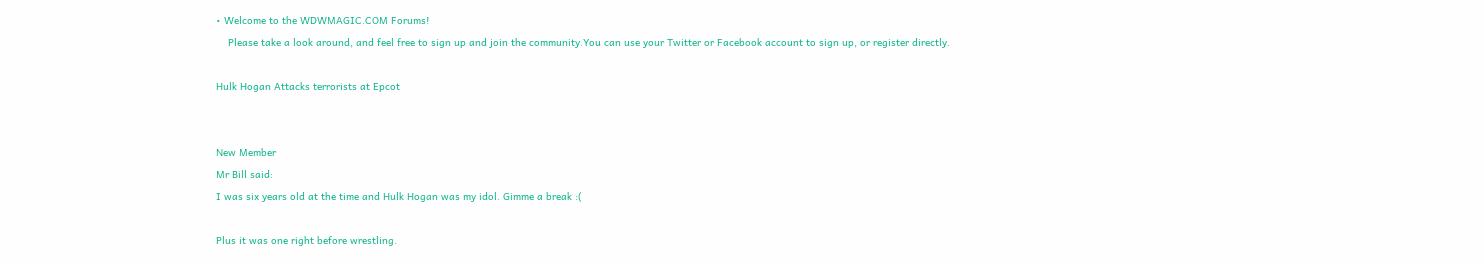• Welcome to the WDWMAGIC.COM Forums!
    Please take a look around, and feel free to sign up and join the community.You can use your Twitter or Facebook account to sign up, or register directly.

Hulk Hogan Attacks terrorists at Epcot


New Member
Mr Bill said:
I was six years old at the time and Hulk Hogan was my idol. Gimme a break :(

Plus it was one right before wrestling.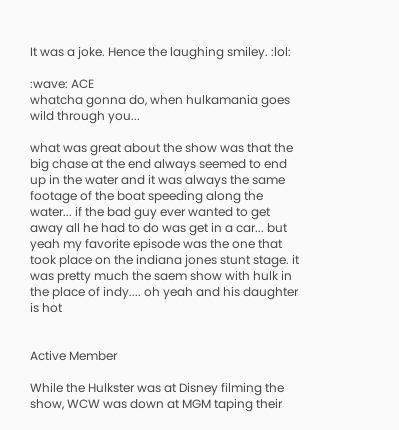It was a joke. Hence the laughing smiley. :lol:

:wave: ACE
whatcha gonna do, when hulkamania goes wild through you...

what was great about the show was that the big chase at the end always seemed to end up in the water and it was always the same footage of the boat speeding along the water... if the bad guy ever wanted to get away all he had to do was get in a car... but yeah my favorite episode was the one that took place on the indiana jones stunt stage. it was pretty much the saem show with hulk in the place of indy.... oh yeah and his daughter is hot


Active Member

While the Hulkster was at Disney filming the show, WCW was down at MGM taping their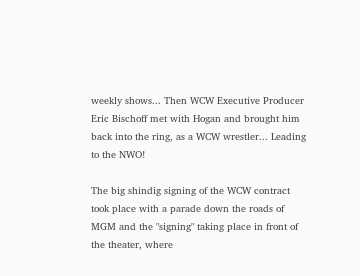weekly shows... Then WCW Executive Producer Eric Bischoff met with Hogan and brought him back into the ring, as a WCW wrestler... Leading to the NWO!

The big shindig signing of the WCW contract took place with a parade down the roads of MGM and the "signing" taking place in front of the theater, where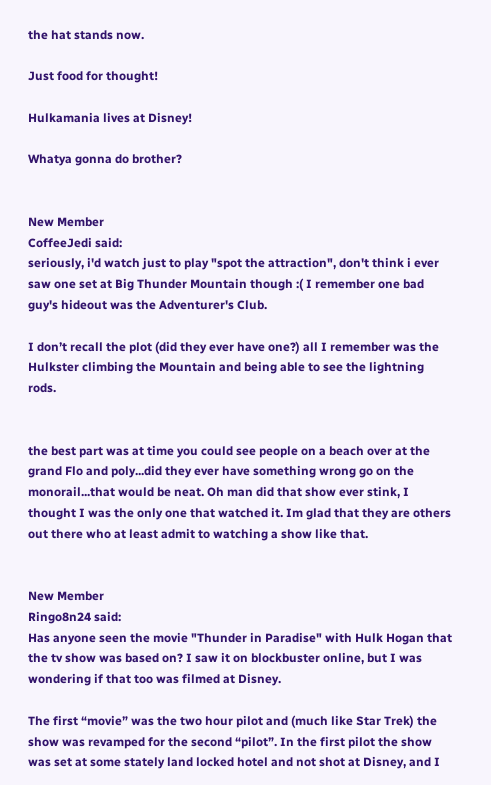the hat stands now.

Just food for thought!

Hulkamania lives at Disney!

Whatya gonna do brother?


New Member
CoffeeJedi said:
seriously, i'd watch just to play "spot the attraction", don't think i ever saw one set at Big Thunder Mountain though :( I remember one bad guy's hideout was the Adventurer's Club.

I don’t recall the plot (did they ever have one?) all I remember was the Hulkster climbing the Mountain and being able to see the lightning rods.


the best part was at time you could see people on a beach over at the grand Flo and poly...did they ever have something wrong go on the monorail...that would be neat. Oh man did that show ever stink, I thought I was the only one that watched it. Im glad that they are others out there who at least admit to watching a show like that.


New Member
Ringo8n24 said:
Has anyone seen the movie "Thunder in Paradise" with Hulk Hogan that the tv show was based on? I saw it on blockbuster online, but I was wondering if that too was filmed at Disney.

The first “movie” was the two hour pilot and (much like Star Trek) the show was revamped for the second “pilot”. In the first pilot the show was set at some stately land locked hotel and not shot at Disney, and I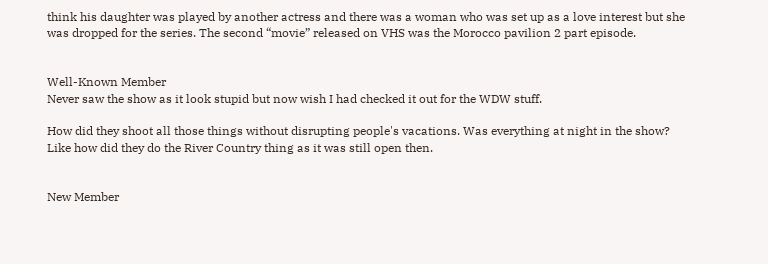think his daughter was played by another actress and there was a woman who was set up as a love interest but she was dropped for the series. The second “movie” released on VHS was the Morocco pavilion 2 part episode.


Well-Known Member
Never saw the show as it look stupid but now wish I had checked it out for the WDW stuff.

How did they shoot all those things without disrupting people's vacations. Was everything at night in the show? Like how did they do the River Country thing as it was still open then.


New Member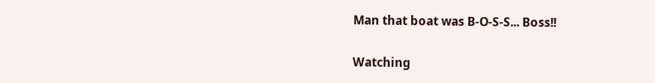Man that boat was B-O-S-S... Boss!!

Watching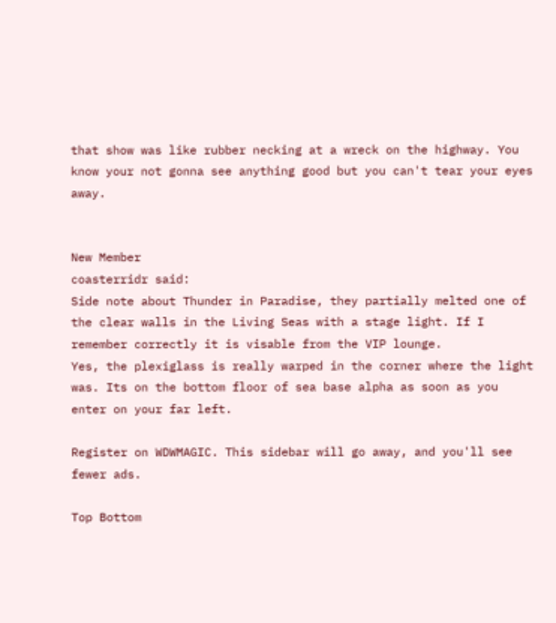that show was like rubber necking at a wreck on the highway. You know your not gonna see anything good but you can't tear your eyes away.


New Member
coasterridr said:
Side note about Thunder in Paradise, they partially melted one of the clear walls in the Living Seas with a stage light. If I remember correctly it is visable from the VIP lounge.
Yes, the plexiglass is really warped in the corner where the light was. Its on the bottom floor of sea base alpha as soon as you enter on your far left.

Register on WDWMAGIC. This sidebar will go away, and you'll see fewer ads.

Top Bottom